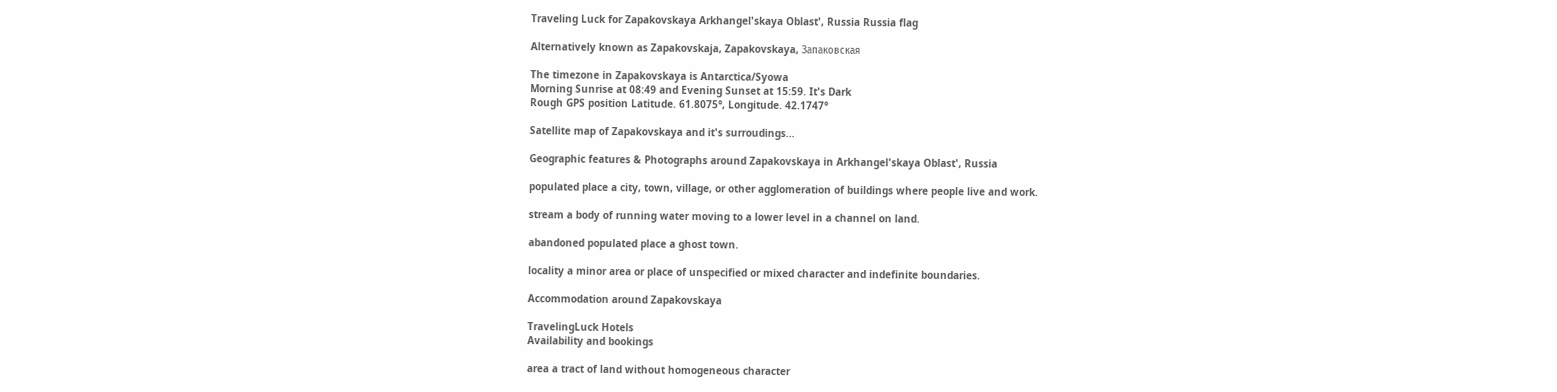Traveling Luck for Zapakovskaya Arkhangel'skaya Oblast', Russia Russia flag

Alternatively known as Zapakovskaja, Zapakovskaya, Запаковская

The timezone in Zapakovskaya is Antarctica/Syowa
Morning Sunrise at 08:49 and Evening Sunset at 15:59. It's Dark
Rough GPS position Latitude. 61.8075°, Longitude. 42.1747°

Satellite map of Zapakovskaya and it's surroudings...

Geographic features & Photographs around Zapakovskaya in Arkhangel'skaya Oblast', Russia

populated place a city, town, village, or other agglomeration of buildings where people live and work.

stream a body of running water moving to a lower level in a channel on land.

abandoned populated place a ghost town.

locality a minor area or place of unspecified or mixed character and indefinite boundaries.

Accommodation around Zapakovskaya

TravelingLuck Hotels
Availability and bookings

area a tract of land without homogeneous character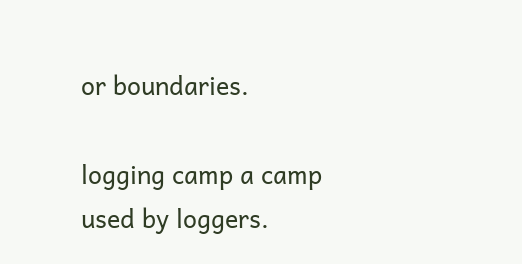or boundaries.

logging camp a camp used by loggers.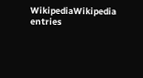WikipediaWikipedia entries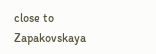close to Zapakovskaya